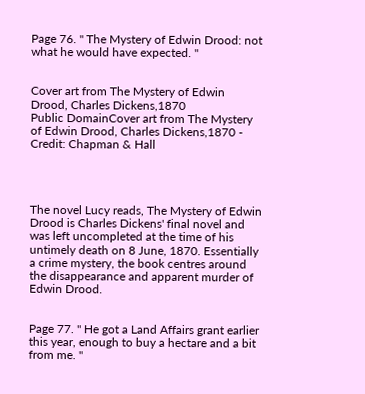Page 76. " The Mystery of Edwin Drood: not what he would have expected. "


Cover art from The Mystery of Edwin Drood, Charles Dickens,1870
Public DomainCover art from The Mystery of Edwin Drood, Charles Dickens,1870 - Credit: Chapman & Hall




The novel Lucy reads, The Mystery of Edwin Drood is Charles Dickens' final novel and was left uncompleted at the time of his untimely death on 8 June, 1870. Essentially a crime mystery, the book centres around the disappearance and apparent murder of Edwin Drood.


Page 77. " He got a Land Affairs grant earlier this year, enough to buy a hectare and a bit from me. "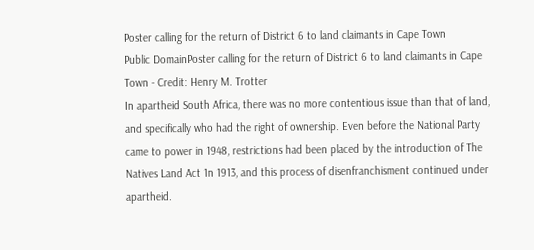Poster calling for the return of District 6 to land claimants in Cape Town
Public DomainPoster calling for the return of District 6 to land claimants in Cape Town - Credit: Henry M. Trotter
In apartheid South Africa, there was no more contentious issue than that of land, and specifically who had the right of ownership. Even before the National Party came to power in 1948, restrictions had been placed by the introduction of The Natives Land Act 1n 1913, and this process of disenfranchisment continued under apartheid.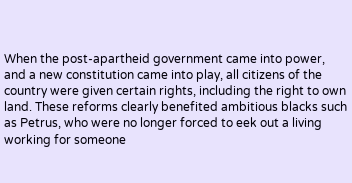When the post-apartheid government came into power, and a new constitution came into play, all citizens of the country were given certain rights, including the right to own land. These reforms clearly benefited ambitious blacks such as Petrus, who were no longer forced to eek out a living working for someone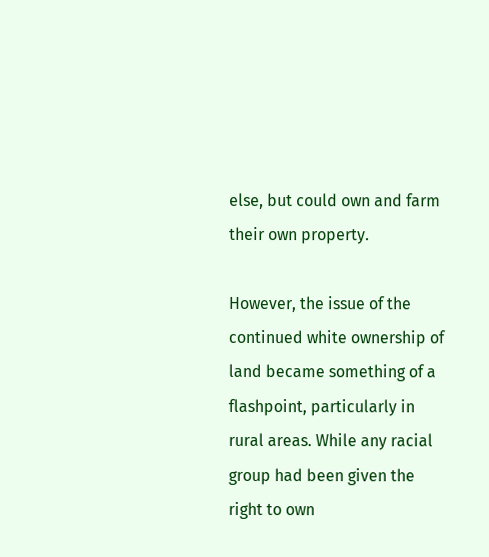else, but could own and farm their own property.

However, the issue of the continued white ownership of land became something of a flashpoint, particularly in rural areas. While any racial group had been given the right to own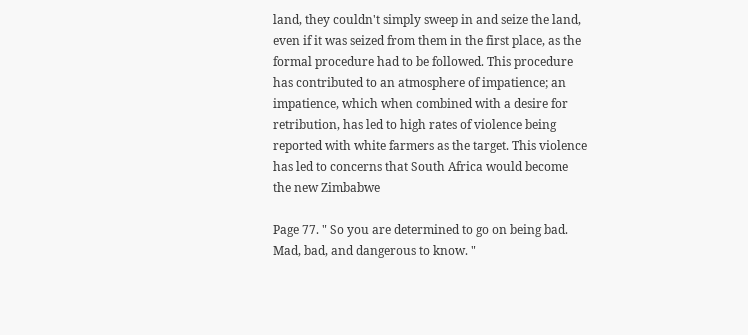land, they couldn't simply sweep in and seize the land, even if it was seized from them in the first place, as the formal procedure had to be followed. This procedure has contributed to an atmosphere of impatience; an impatience, which when combined with a desire for retribution, has led to high rates of violence being reported with white farmers as the target. This violence has led to concerns that South Africa would become the new Zimbabwe

Page 77. " So you are determined to go on being bad. Mad, bad, and dangerous to know. "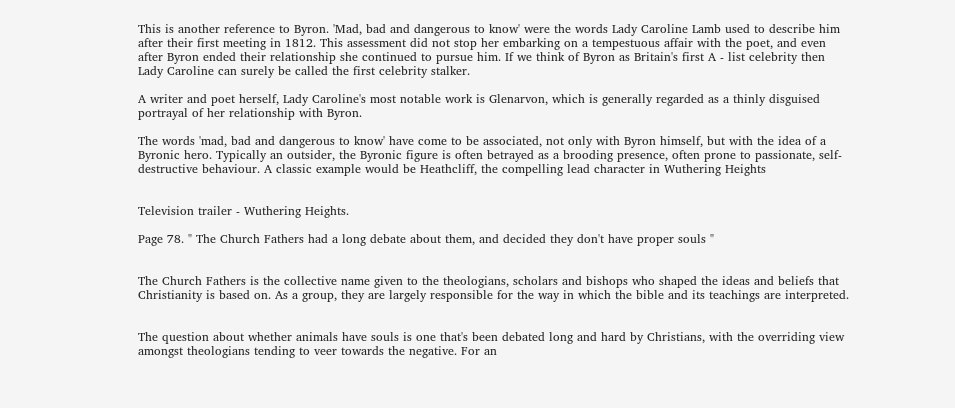This is another reference to Byron. 'Mad, bad and dangerous to know' were the words Lady Caroline Lamb used to describe him after their first meeting in 1812. This assessment did not stop her embarking on a tempestuous affair with the poet, and even after Byron ended their relationship she continued to pursue him. If we think of Byron as Britain's first A - list celebrity then Lady Caroline can surely be called the first celebrity stalker.

A writer and poet herself, Lady Caroline's most notable work is Glenarvon, which is generally regarded as a thinly disguised portrayal of her relationship with Byron.

The words 'mad, bad and dangerous to know' have come to be associated, not only with Byron himself, but with the idea of a Byronic hero. Typically an outsider, the Byronic figure is often betrayed as a brooding presence, often prone to passionate, self-destructive behaviour. A classic example would be Heathcliff, the compelling lead character in Wuthering Heights


Television trailer - Wuthering Heights.

Page 78. " The Church Fathers had a long debate about them, and decided they don't have proper souls "


The Church Fathers is the collective name given to the theologians, scholars and bishops who shaped the ideas and beliefs that Christianity is based on. As a group, they are largely responsible for the way in which the bible and its teachings are interpreted.


The question about whether animals have souls is one that's been debated long and hard by Christians, with the overriding view amongst theologians tending to veer towards the negative. For an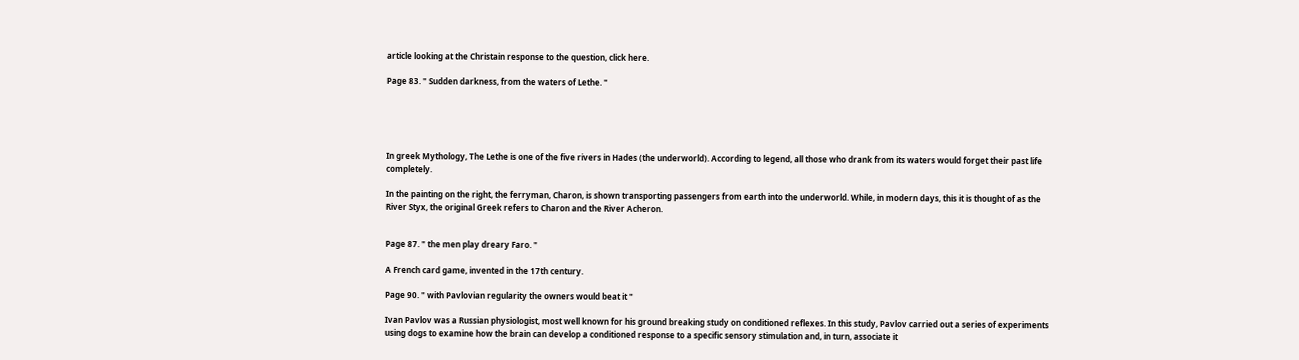article looking at the Christain response to the question, click here.

Page 83. " Sudden darkness, from the waters of Lethe. "





In greek Mythology, The Lethe is one of the five rivers in Hades (the underworld). According to legend, all those who drank from its waters would forget their past life completely.

In the painting on the right, the ferryman, Charon, is shown transporting passengers from earth into the underworld. While, in modern days, this it is thought of as the River Styx, the original Greek refers to Charon and the River Acheron.


Page 87. " the men play dreary Faro. "

A French card game, invented in the 17th century.

Page 90. " with Pavlovian regularity the owners would beat it "

Ivan Pavlov was a Russian physiologist, most well known for his ground breaking study on conditioned reflexes. In this study, Pavlov carried out a series of experiments using dogs to examine how the brain can develop a conditioned response to a specific sensory stimulation and, in turn, associate it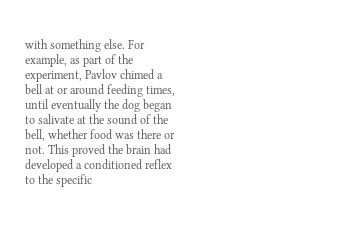with something else. For example, as part of the experiment, Pavlov chimed a bell at or around feeding times, until eventually the dog began to salivate at the sound of the bell, whether food was there or not. This proved the brain had developed a conditioned reflex to the specific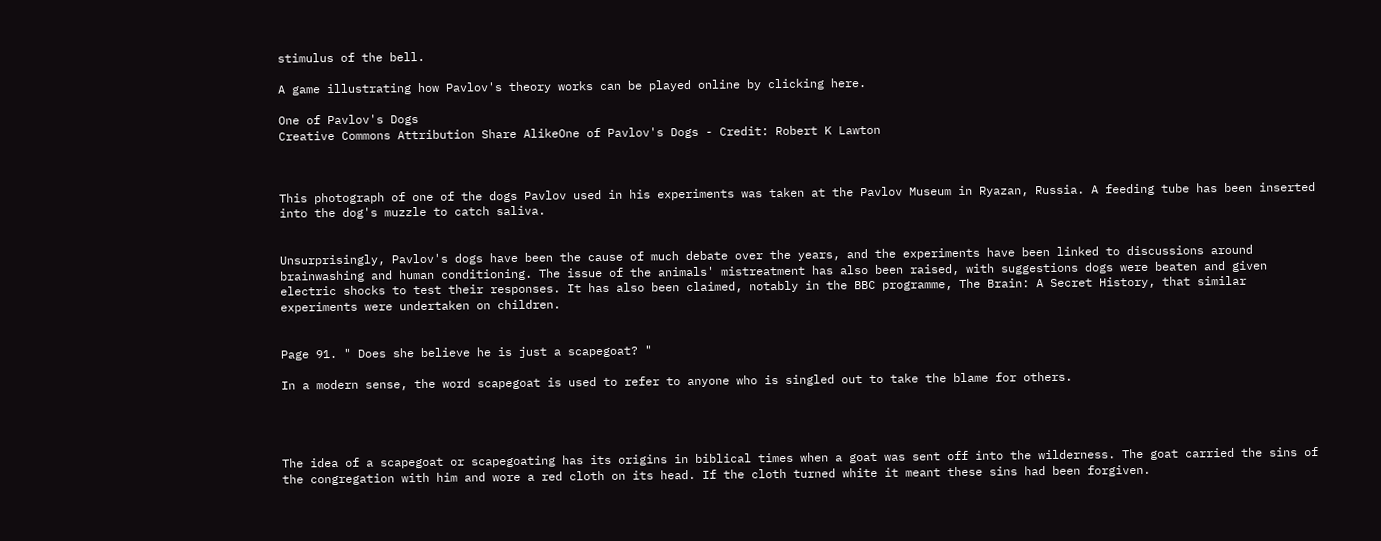stimulus of the bell.

A game illustrating how Pavlov's theory works can be played online by clicking here.

One of Pavlov's Dogs
Creative Commons Attribution Share AlikeOne of Pavlov's Dogs - Credit: Robert K Lawton



This photograph of one of the dogs Pavlov used in his experiments was taken at the Pavlov Museum in Ryazan, Russia. A feeding tube has been inserted into the dog's muzzle to catch saliva.


Unsurprisingly, Pavlov's dogs have been the cause of much debate over the years, and the experiments have been linked to discussions around brainwashing and human conditioning. The issue of the animals' mistreatment has also been raised, with suggestions dogs were beaten and given electric shocks to test their responses. It has also been claimed, notably in the BBC programme, The Brain: A Secret History, that similar experiments were undertaken on children.


Page 91. " Does she believe he is just a scapegoat? "

In a modern sense, the word scapegoat is used to refer to anyone who is singled out to take the blame for others.




The idea of a scapegoat or scapegoating has its origins in biblical times when a goat was sent off into the wilderness. The goat carried the sins of the congregation with him and wore a red cloth on its head. If the cloth turned white it meant these sins had been forgiven.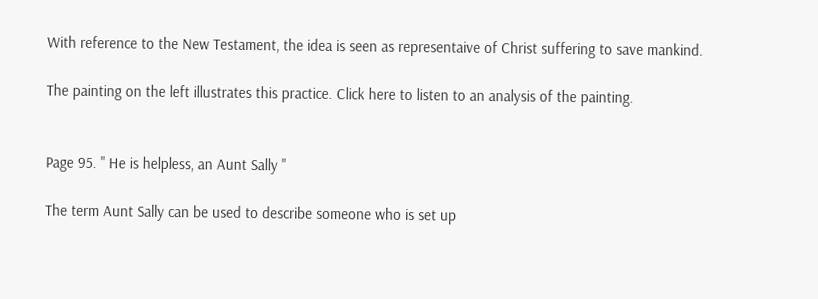With reference to the New Testament, the idea is seen as representaive of Christ suffering to save mankind.

The painting on the left illustrates this practice. Click here to listen to an analysis of the painting.


Page 95. " He is helpless, an Aunt Sally "

The term Aunt Sally can be used to describe someone who is set up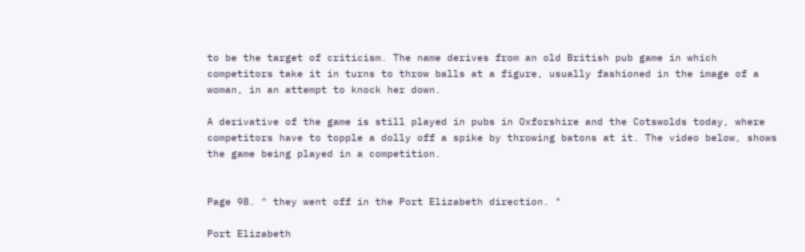to be the target of criticism. The name derives from an old British pub game in which competitors take it in turns to throw balls at a figure, usually fashioned in the image of a woman, in an attempt to knock her down.

A derivative of the game is still played in pubs in Oxforshire and the Cotswolds today, where competitors have to topple a dolly off a spike by throwing batons at it. The video below, shows the game being played in a competition.


Page 98. " they went off in the Port Elizabeth direction. "

Port Elizabeth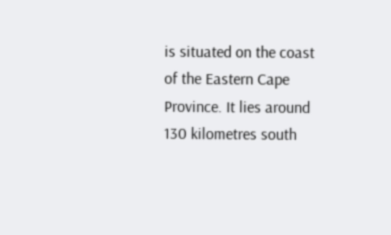is situated on the coast of the Eastern Cape  Province. It lies around 130 kilometres south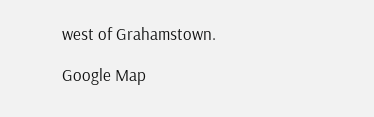west of Grahamstown.

Google Map